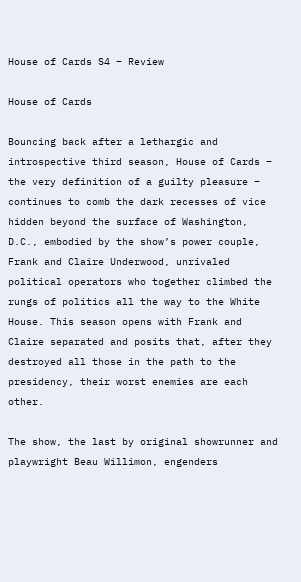House of Cards S4 – Review

House of Cards

Bouncing back after a lethargic and introspective third season, House of Cards – the very definition of a guilty pleasure – continues to comb the dark recesses of vice hidden beyond the surface of Washington, D.C., embodied by the show’s power couple, Frank and Claire Underwood, unrivaled political operators who together climbed the rungs of politics all the way to the White House. This season opens with Frank and Claire separated and posits that, after they destroyed all those in the path to the presidency, their worst enemies are each other.

The show, the last by original showrunner and playwright Beau Willimon, engenders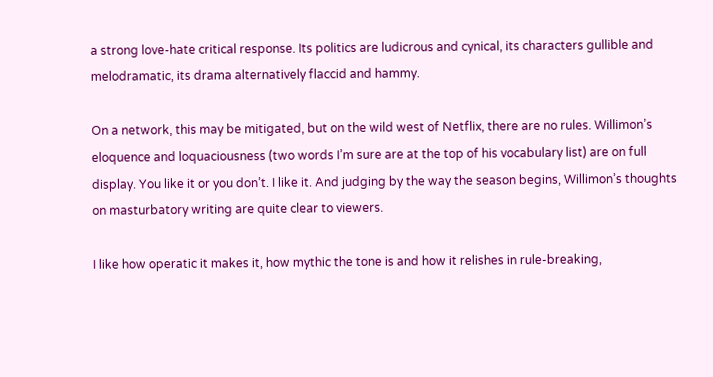a strong love-hate critical response. Its politics are ludicrous and cynical, its characters gullible and melodramatic, its drama alternatively flaccid and hammy.

On a network, this may be mitigated, but on the wild west of Netflix, there are no rules. Willimon’s eloquence and loquaciousness (two words I’m sure are at the top of his vocabulary list) are on full display. You like it or you don’t. I like it. And judging by the way the season begins, Willimon’s thoughts on masturbatory writing are quite clear to viewers.

I like how operatic it makes it, how mythic the tone is and how it relishes in rule-breaking,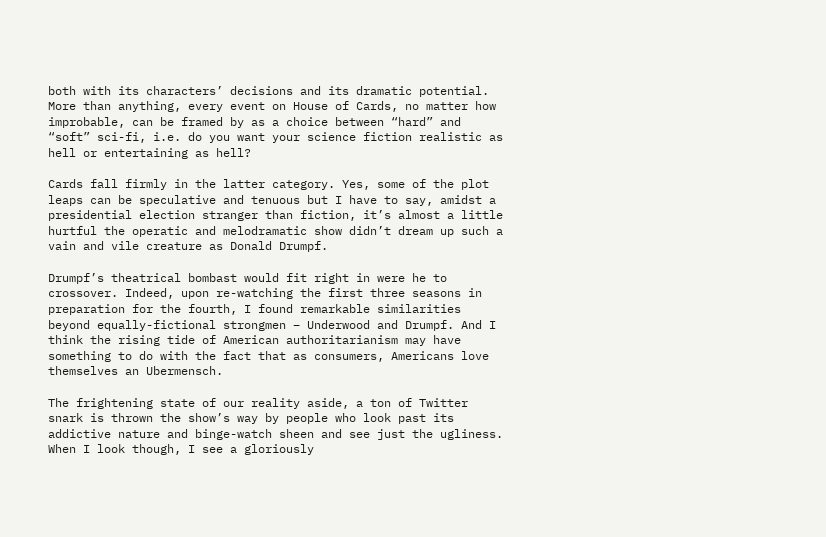both with its characters’ decisions and its dramatic potential. More than anything, every event on House of Cards, no matter how improbable, can be framed by as a choice between “hard” and “soft” sci-fi, i.e. do you want your science fiction realistic as hell or entertaining as hell?

Cards fall firmly in the latter category. Yes, some of the plot leaps can be speculative and tenuous but I have to say, amidst a presidential election stranger than fiction, it’s almost a little hurtful the operatic and melodramatic show didn’t dream up such a vain and vile creature as Donald Drumpf.

Drumpf’s theatrical bombast would fit right in were he to crossover. Indeed, upon re-watching the first three seasons in preparation for the fourth, I found remarkable similarities beyond equally-fictional strongmen – Underwood and Drumpf. And I think the rising tide of American authoritarianism may have something to do with the fact that as consumers, Americans love themselves an Ubermensch.

The frightening state of our reality aside, a ton of Twitter snark is thrown the show’s way by people who look past its addictive nature and binge-watch sheen and see just the ugliness. When I look though, I see a gloriously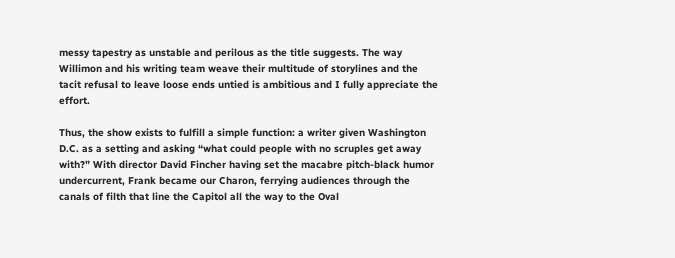messy tapestry as unstable and perilous as the title suggests. The way Willimon and his writing team weave their multitude of storylines and the tacit refusal to leave loose ends untied is ambitious and I fully appreciate the effort.

Thus, the show exists to fulfill a simple function: a writer given Washington D.C. as a setting and asking “what could people with no scruples get away with?” With director David Fincher having set the macabre pitch-black humor undercurrent, Frank became our Charon, ferrying audiences through the canals of filth that line the Capitol all the way to the Oval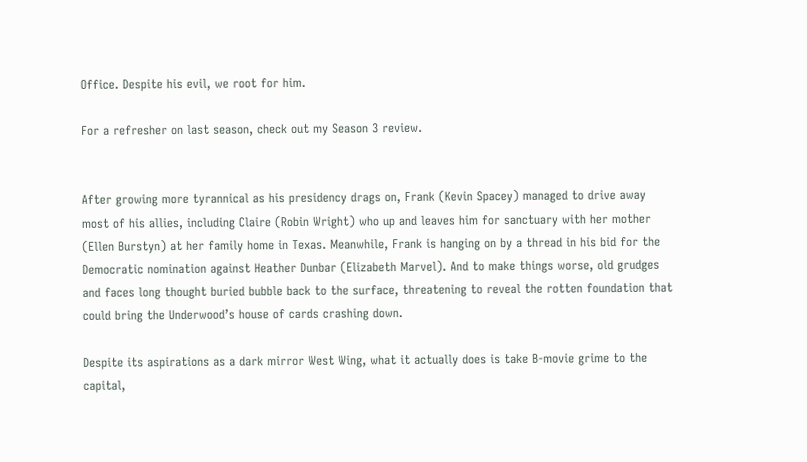Office. Despite his evil, we root for him.

For a refresher on last season, check out my Season 3 review.


After growing more tyrannical as his presidency drags on, Frank (Kevin Spacey) managed to drive away most of his allies, including Claire (Robin Wright) who up and leaves him for sanctuary with her mother (Ellen Burstyn) at her family home in Texas. Meanwhile, Frank is hanging on by a thread in his bid for the Democratic nomination against Heather Dunbar (Elizabeth Marvel). And to make things worse, old grudges and faces long thought buried bubble back to the surface, threatening to reveal the rotten foundation that could bring the Underwood’s house of cards crashing down.

Despite its aspirations as a dark mirror West Wing, what it actually does is take B-movie grime to the capital,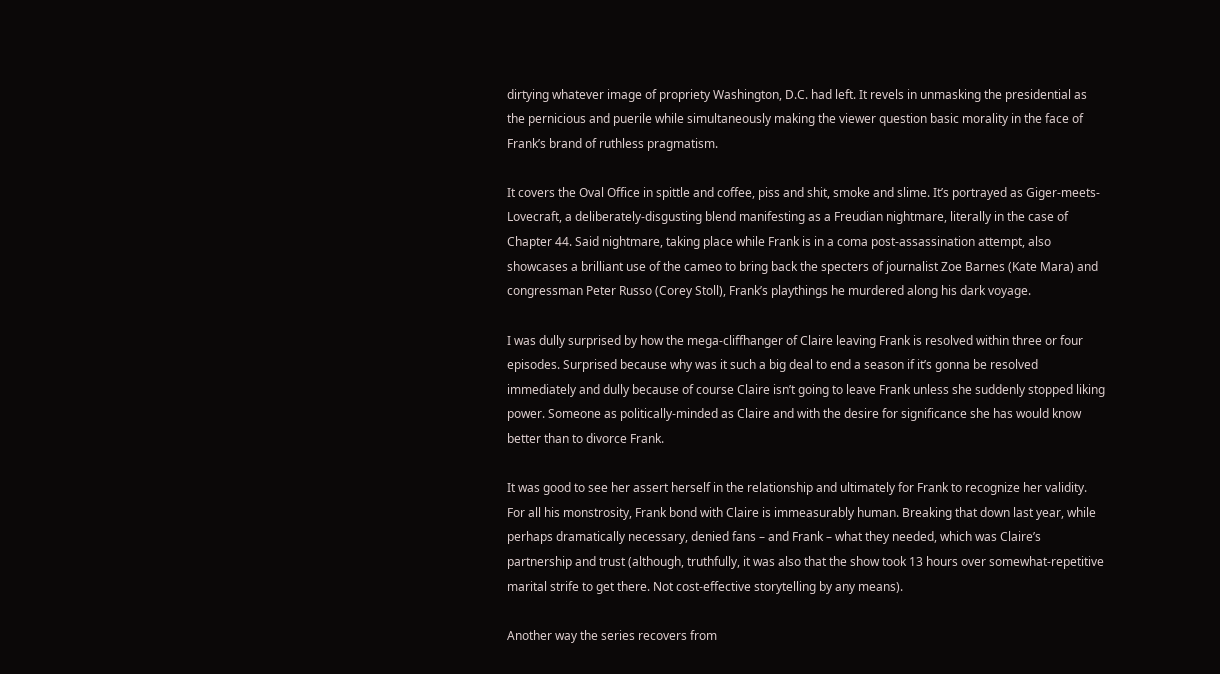dirtying whatever image of propriety Washington, D.C. had left. It revels in unmasking the presidential as the pernicious and puerile while simultaneously making the viewer question basic morality in the face of Frank’s brand of ruthless pragmatism.

It covers the Oval Office in spittle and coffee, piss and shit, smoke and slime. It’s portrayed as Giger-meets-Lovecraft, a deliberately-disgusting blend manifesting as a Freudian nightmare, literally in the case of Chapter 44. Said nightmare, taking place while Frank is in a coma post-assassination attempt, also showcases a brilliant use of the cameo to bring back the specters of journalist Zoe Barnes (Kate Mara) and congressman Peter Russo (Corey Stoll), Frank’s playthings he murdered along his dark voyage.

I was dully surprised by how the mega-cliffhanger of Claire leaving Frank is resolved within three or four episodes. Surprised because why was it such a big deal to end a season if it’s gonna be resolved immediately and dully because of course Claire isn’t going to leave Frank unless she suddenly stopped liking power. Someone as politically-minded as Claire and with the desire for significance she has would know better than to divorce Frank.

It was good to see her assert herself in the relationship and ultimately for Frank to recognize her validity. For all his monstrosity, Frank bond with Claire is immeasurably human. Breaking that down last year, while perhaps dramatically necessary, denied fans – and Frank – what they needed, which was Claire’s partnership and trust (although, truthfully, it was also that the show took 13 hours over somewhat-repetitive marital strife to get there. Not cost-effective storytelling by any means).

Another way the series recovers from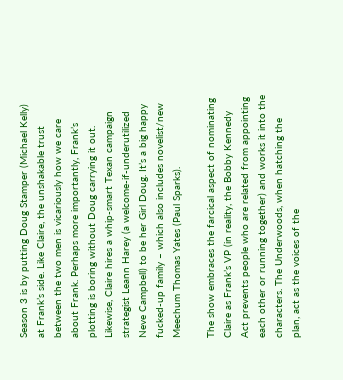Season 3 is by putting Doug Stamper (Michael Kelly) at Frank’s side. Like Claire, the unshakable trust between the two men is vicariously how we care about Frank. Perhaps more importantly, Frank’s plotting is boring without Doug carrying it out. Likewise, Claire hires a whip-smart Texan campaign strategist Leann Harey (a welcome-if-underutilized Neve Campbell) to be her Girl Doug. It’s a big happy fucked-up family – which also includes novelist/new Meechum Thomas Yates (Paul Sparks).

The show embraces the farcical aspect of nominating Claire as Frank’s VP (in reality, the Bobby Kennedy Act prevents people who are related from appointing each other or running together) and works it into the characters. The Underwoods, when hatching the plan, act as the voices of the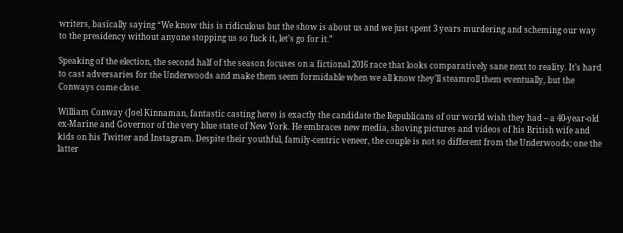writers, basically saying “We know this is ridiculous but the show is about us and we just spent 3 years murdering and scheming our way to the presidency without anyone stopping us so fuck it, let’s go for it.”

Speaking of the election, the second half of the season focuses on a fictional 2016 race that looks comparatively sane next to reality. It’s hard to cast adversaries for the Underwoods and make them seem formidable when we all know they’ll steamroll them eventually, but the Conways come close.

William Conway (Joel Kinnaman, fantastic casting here) is exactly the candidate the Republicans of our world wish they had – a 40-year-old ex-Marine and Governor of the very blue state of New York. He embraces new media, shoving pictures and videos of his British wife and kids on his Twitter and Instagram. Despite their youthful, family-centric veneer, the couple is not so different from the Underwoods; one the latter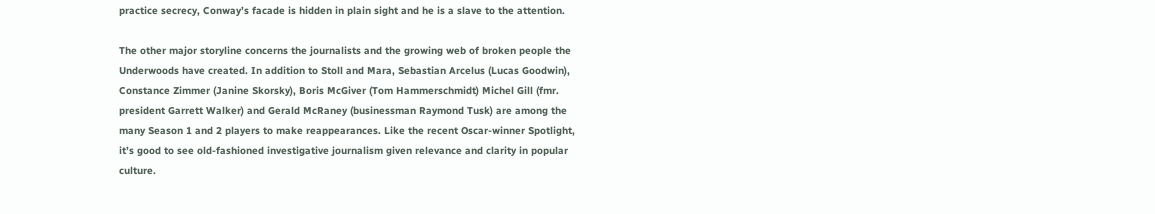practice secrecy, Conway’s facade is hidden in plain sight and he is a slave to the attention.

The other major storyline concerns the journalists and the growing web of broken people the Underwoods have created. In addition to Stoll and Mara, Sebastian Arcelus (Lucas Goodwin), Constance Zimmer (Janine Skorsky), Boris McGiver (Tom Hammerschmidt) Michel Gill (fmr. president Garrett Walker) and Gerald McRaney (businessman Raymond Tusk) are among the many Season 1 and 2 players to make reappearances. Like the recent Oscar-winner Spotlight, it’s good to see old-fashioned investigative journalism given relevance and clarity in popular culture.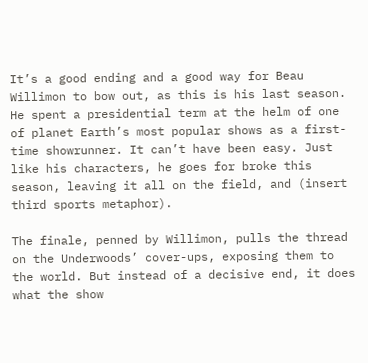It’s a good ending and a good way for Beau Willimon to bow out, as this is his last season. He spent a presidential term at the helm of one of planet Earth’s most popular shows as a first-time showrunner. It can’t have been easy. Just like his characters, he goes for broke this season, leaving it all on the field, and (insert third sports metaphor).

The finale, penned by Willimon, pulls the thread on the Underwoods’ cover-ups, exposing them to the world. But instead of a decisive end, it does what the show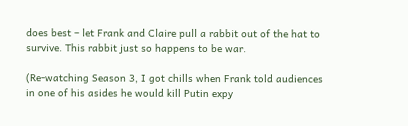does best – let Frank and Claire pull a rabbit out of the hat to survive. This rabbit just so happens to be war.

(Re-watching Season 3, I got chills when Frank told audiences in one of his asides he would kill Putin expy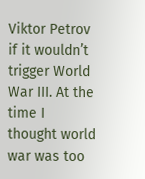Viktor Petrov if it wouldn’t trigger World War III. At the time I thought world war was too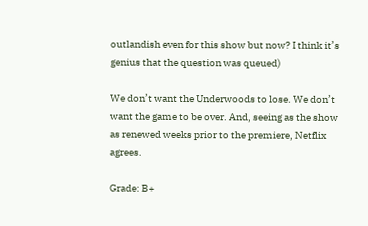outlandish even for this show but now? I think it’s genius that the question was queued)

We don’t want the Underwoods to lose. We don’t want the game to be over. And, seeing as the show as renewed weeks prior to the premiere, Netflix agrees.

Grade: B+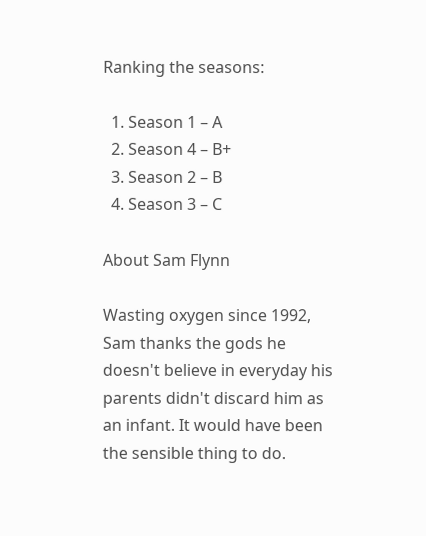Ranking the seasons:

  1. Season 1 – A
  2. Season 4 – B+
  3. Season 2 – B
  4. Season 3 – C

About Sam Flynn

Wasting oxygen since 1992, Sam thanks the gods he doesn't believe in everyday his parents didn't discard him as an infant. It would have been the sensible thing to do.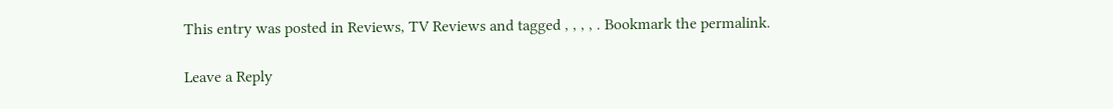This entry was posted in Reviews, TV Reviews and tagged , , , , . Bookmark the permalink.

Leave a Reply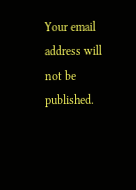Your email address will not be published.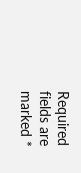Required fields are marked *